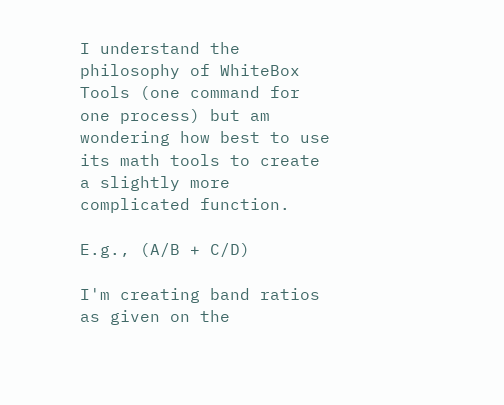I understand the philosophy of WhiteBox Tools (one command for one process) but am wondering how best to use its math tools to create a slightly more complicated function.

E.g., (A/B + C/D)

I'm creating band ratios as given on the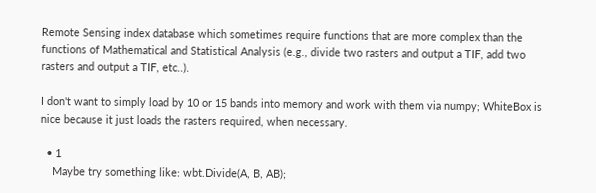Remote Sensing index database which sometimes require functions that are more complex than the functions of Mathematical and Statistical Analysis (e.g., divide two rasters and output a TIF, add two rasters and output a TIF, etc..).

I don't want to simply load by 10 or 15 bands into memory and work with them via numpy; WhiteBox is nice because it just loads the rasters required, when necessary.

  • 1
    Maybe try something like: wbt.Divide(A, B, AB);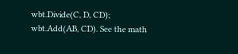wbt.Divide(C, D, CD); wbt.Add(AB, CD). See the math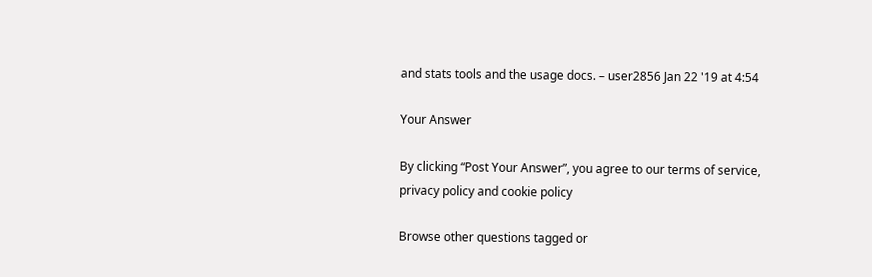and stats tools and the usage docs. – user2856 Jan 22 '19 at 4:54

Your Answer

By clicking “Post Your Answer”, you agree to our terms of service, privacy policy and cookie policy

Browse other questions tagged or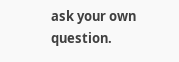ask your own question.